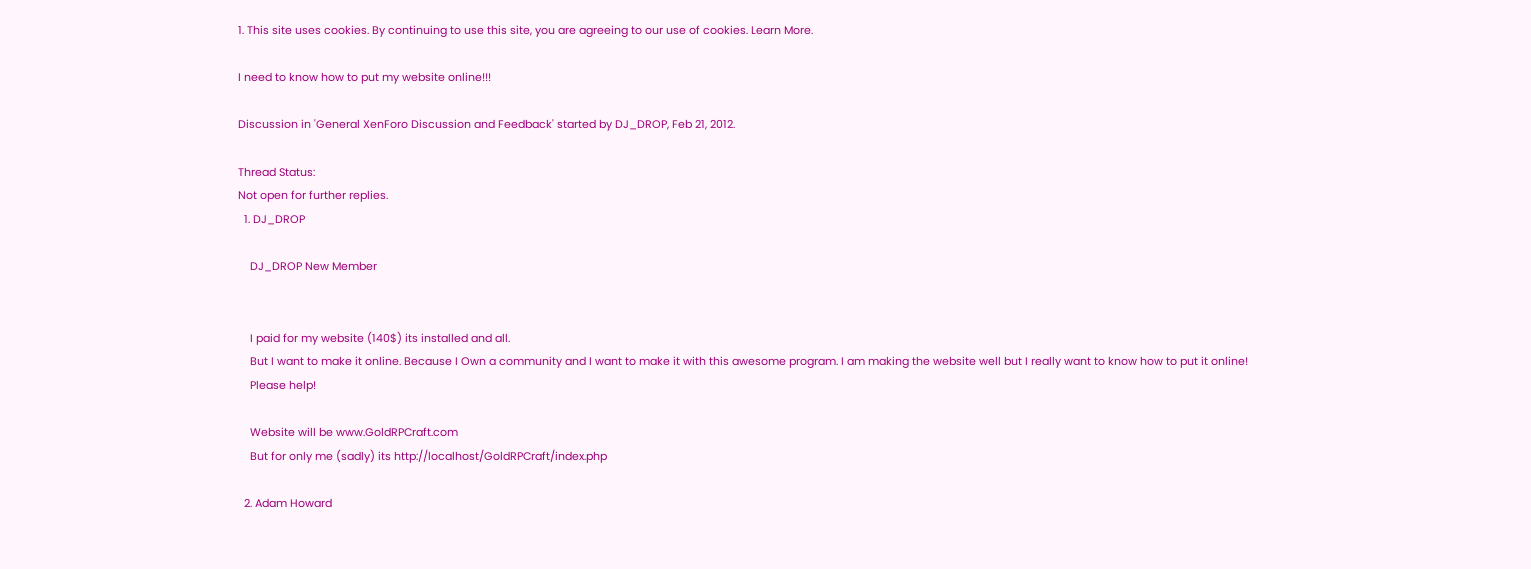1. This site uses cookies. By continuing to use this site, you are agreeing to our use of cookies. Learn More.

I need to know how to put my website online!!!

Discussion in 'General XenForo Discussion and Feedback' started by DJ_DROP, Feb 21, 2012.

Thread Status:
Not open for further replies.
  1. DJ_DROP

    DJ_DROP New Member


    I paid for my website (140$) its installed and all.
    But I want to make it online. Because I Own a community and I want to make it with this awesome program. I am making the website well but I really want to know how to put it online!
    Please help!

    Website will be www.GoldRPCraft.com
    But for only me (sadly) its http://localhost/GoldRPCraft/index.php

  2. Adam Howard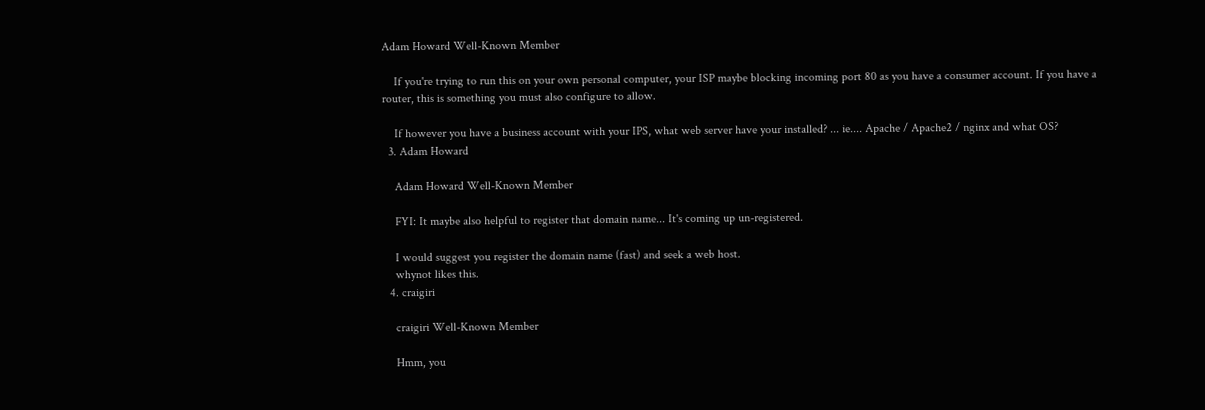Adam Howard Well-Known Member

    If you're trying to run this on your own personal computer, your ISP maybe blocking incoming port 80 as you have a consumer account. If you have a router, this is something you must also configure to allow.

    If however you have a business account with your IPS, what web server have your installed? ... ie.... Apache / Apache2 / nginx and what OS?
  3. Adam Howard

    Adam Howard Well-Known Member

    FYI: It maybe also helpful to register that domain name... It's coming up un-registered.

    I would suggest you register the domain name (fast) and seek a web host.
    whynot likes this.
  4. craigiri

    craigiri Well-Known Member

    Hmm, you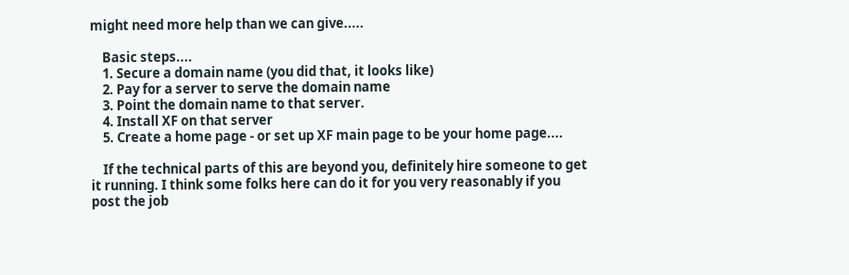might need more help than we can give.....

    Basic steps....
    1. Secure a domain name (you did that, it looks like)
    2. Pay for a server to serve the domain name
    3. Point the domain name to that server.
    4. Install XF on that server
    5. Create a home page - or set up XF main page to be your home page....

    If the technical parts of this are beyond you, definitely hire someone to get it running. I think some folks here can do it for you very reasonably if you post the job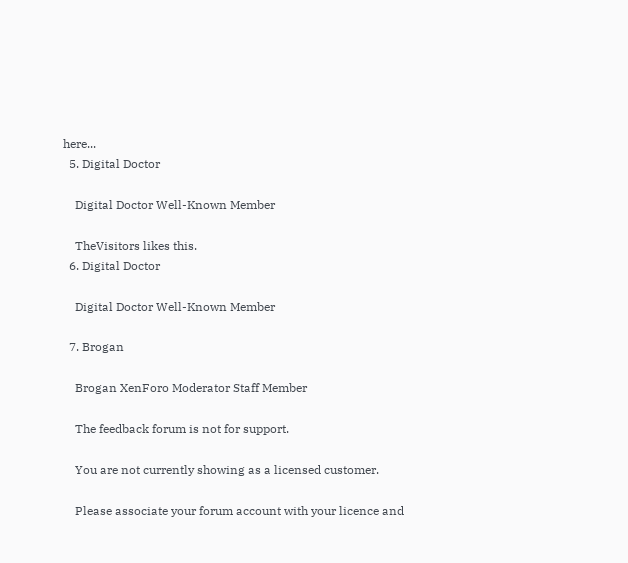here...
  5. Digital Doctor

    Digital Doctor Well-Known Member

    TheVisitors likes this.
  6. Digital Doctor

    Digital Doctor Well-Known Member

  7. Brogan

    Brogan XenForo Moderator Staff Member

    The feedback forum is not for support.

    You are not currently showing as a licensed customer.

    Please associate your forum account with your licence and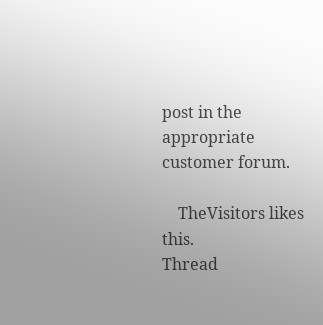post in the appropriate customer forum.

    TheVisitors likes this.
Thread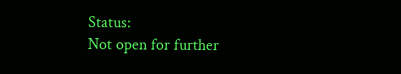Status:
Not open for further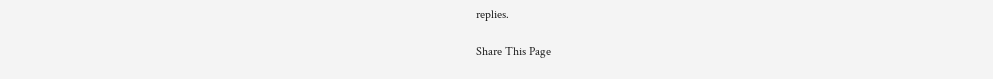replies.

Share This Page